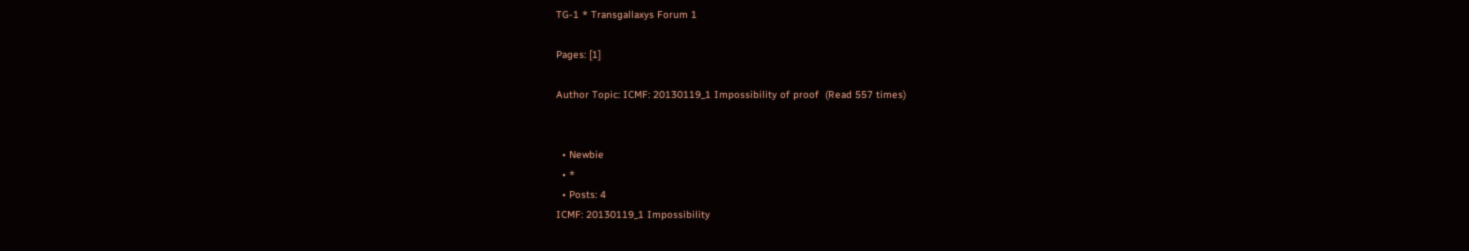TG-1 * Transgallaxys Forum 1

Pages: [1]

Author Topic: ICMF: 20130119_1 Impossibility of proof  (Read 557 times)


  • Newbie
  • *
  • Posts: 4
ICMF: 20130119_1 Impossibility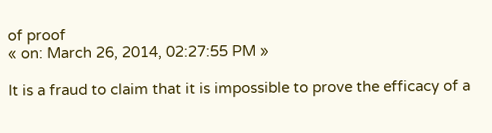of proof
« on: March 26, 2014, 02:27:55 PM »

It is a fraud to claim that it is impossible to prove the efficacy of a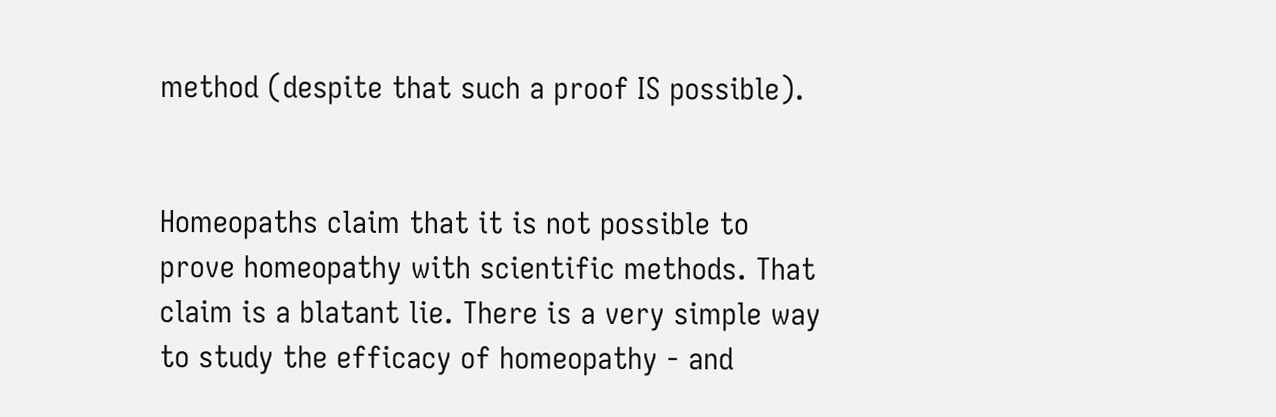method (despite that such a proof IS possible).


Homeopaths claim that it is not possible to prove homeopathy with scientific methods. That claim is a blatant lie. There is a very simple way to study the efficacy of homeopathy - and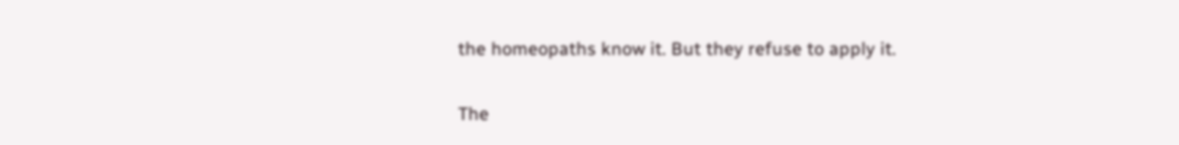the homeopaths know it. But they refuse to apply it.

The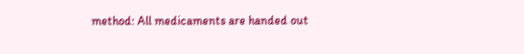method: All medicaments are handed out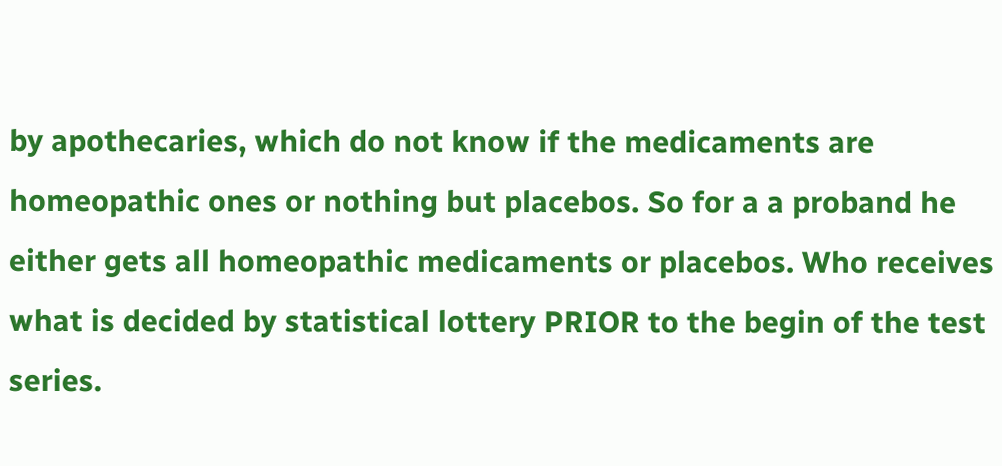by apothecaries, which do not know if the medicaments are homeopathic ones or nothing but placebos. So for a a proband he either gets all homeopathic medicaments or placebos. Who receives what is decided by statistical lottery PRIOR to the begin of the test series.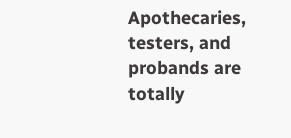Apothecaries, testers, and probands are totally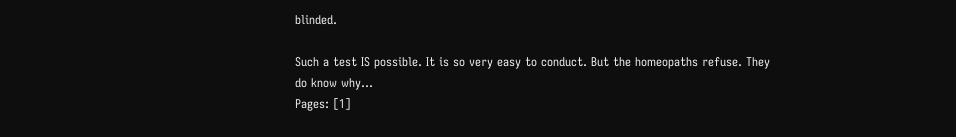blinded.

Such a test IS possible. It is so very easy to conduct. But the homeopaths refuse. They do know why...
Pages: [1]